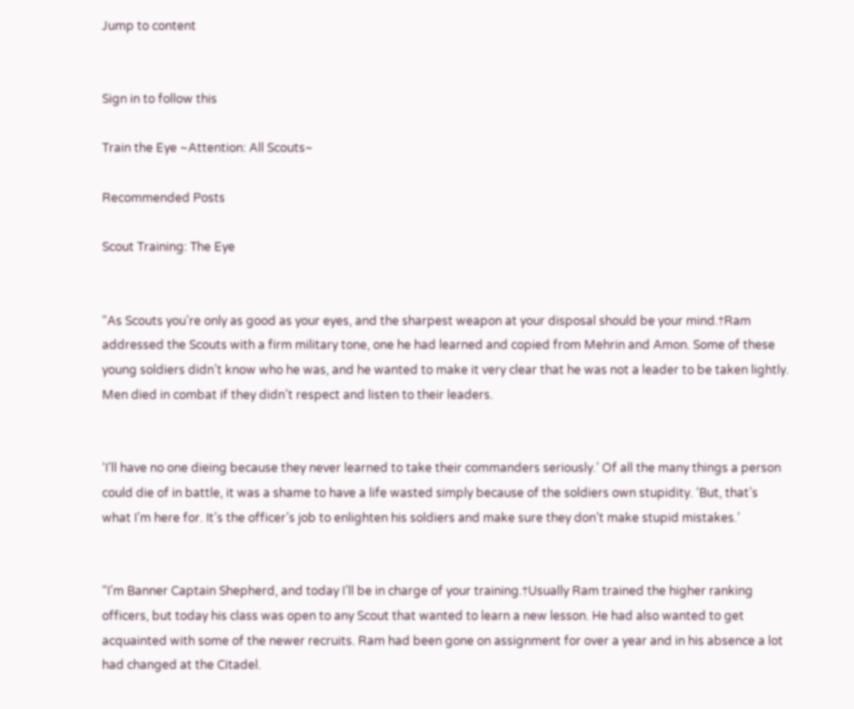Jump to content


Sign in to follow this

Train the Eye ~Attention: All Scouts~

Recommended Posts

Scout Training: The Eye


“As Scouts you’re only as good as your eyes, and the sharpest weapon at your disposal should be your mind.†Ram addressed the Scouts with a firm military tone, one he had learned and copied from Mehrin and Amon. Some of these young soldiers didn’t know who he was, and he wanted to make it very clear that he was not a leader to be taken lightly. Men died in combat if they didn’t respect and listen to their leaders.


‘I’ll have no one dieing because they never learned to take their commanders seriously.’ Of all the many things a person could die of in battle, it was a shame to have a life wasted simply because of the soldiers own stupidity. ‘But, that’s what I’m here for. It’s the officer’s job to enlighten his soldiers and make sure they don’t make stupid mistakes.’


“I’m Banner Captain Shepherd, and today I’ll be in charge of your training.†Usually Ram trained the higher ranking officers, but today his class was open to any Scout that wanted to learn a new lesson. He had also wanted to get acquainted with some of the newer recruits. Ram had been gone on assignment for over a year and in his absence a lot had changed at the Citadel.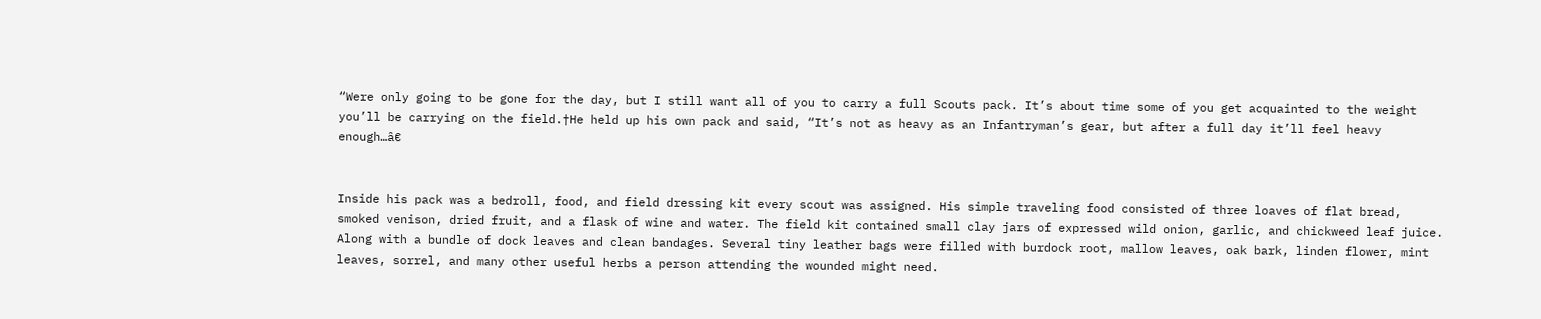“Were only going to be gone for the day, but I still want all of you to carry a full Scouts pack. It’s about time some of you get acquainted to the weight you’ll be carrying on the field.†He held up his own pack and said, “It’s not as heavy as an Infantryman’s gear, but after a full day it’ll feel heavy enough…â€


Inside his pack was a bedroll, food, and field dressing kit every scout was assigned. His simple traveling food consisted of three loaves of flat bread, smoked venison, dried fruit, and a flask of wine and water. The field kit contained small clay jars of expressed wild onion, garlic, and chickweed leaf juice. Along with a bundle of dock leaves and clean bandages. Several tiny leather bags were filled with burdock root, mallow leaves, oak bark, linden flower, mint leaves, sorrel, and many other useful herbs a person attending the wounded might need.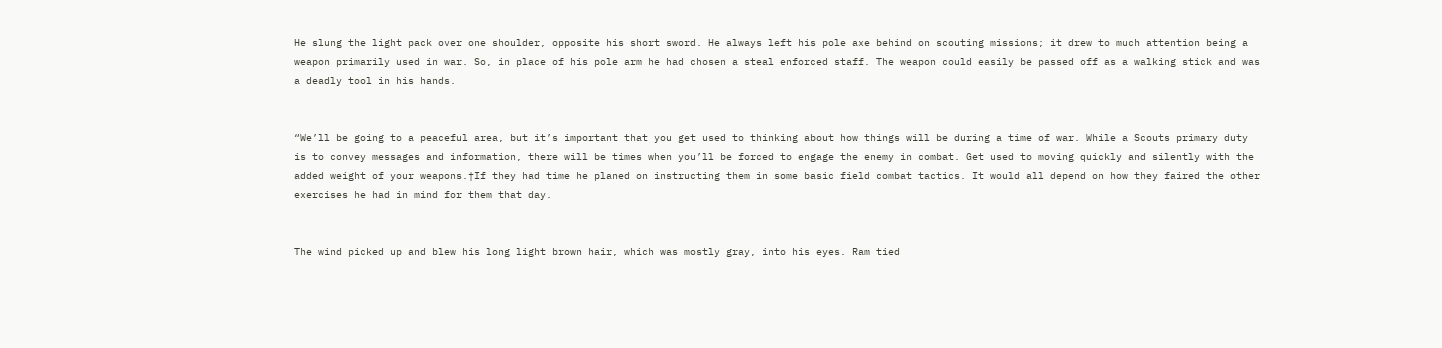He slung the light pack over one shoulder, opposite his short sword. He always left his pole axe behind on scouting missions; it drew to much attention being a weapon primarily used in war. So, in place of his pole arm he had chosen a steal enforced staff. The weapon could easily be passed off as a walking stick and was a deadly tool in his hands.


“We’ll be going to a peaceful area, but it’s important that you get used to thinking about how things will be during a time of war. While a Scouts primary duty is to convey messages and information, there will be times when you’ll be forced to engage the enemy in combat. Get used to moving quickly and silently with the added weight of your weapons.†If they had time he planed on instructing them in some basic field combat tactics. It would all depend on how they faired the other exercises he had in mind for them that day.


The wind picked up and blew his long light brown hair, which was mostly gray, into his eyes. Ram tied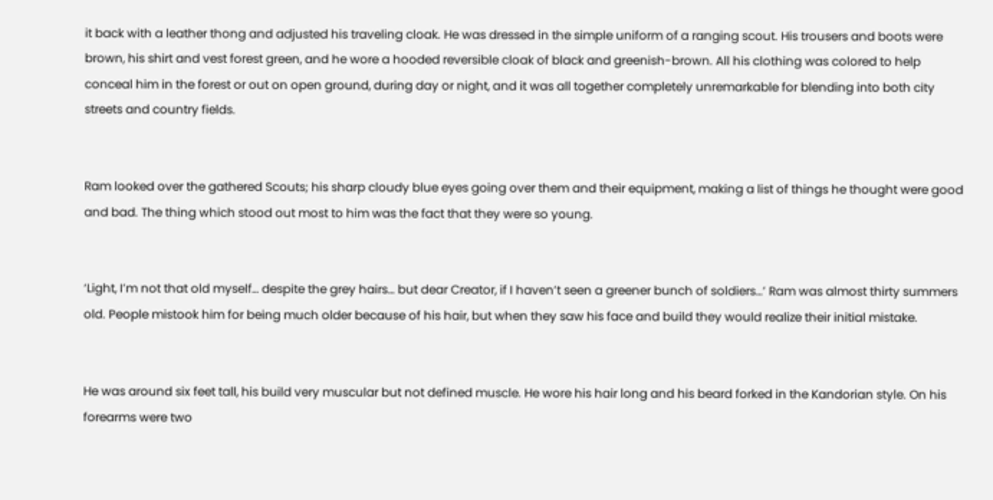it back with a leather thong and adjusted his traveling cloak. He was dressed in the simple uniform of a ranging scout. His trousers and boots were brown, his shirt and vest forest green, and he wore a hooded reversible cloak of black and greenish-brown. All his clothing was colored to help conceal him in the forest or out on open ground, during day or night, and it was all together completely unremarkable for blending into both city streets and country fields.


Ram looked over the gathered Scouts; his sharp cloudy blue eyes going over them and their equipment, making a list of things he thought were good and bad. The thing which stood out most to him was the fact that they were so young.


‘Light, I’m not that old myself… despite the grey hairs… but dear Creator, if I haven’t seen a greener bunch of soldiers…’ Ram was almost thirty summers old. People mistook him for being much older because of his hair, but when they saw his face and build they would realize their initial mistake.


He was around six feet tall, his build very muscular but not defined muscle. He wore his hair long and his beard forked in the Kandorian style. On his forearms were two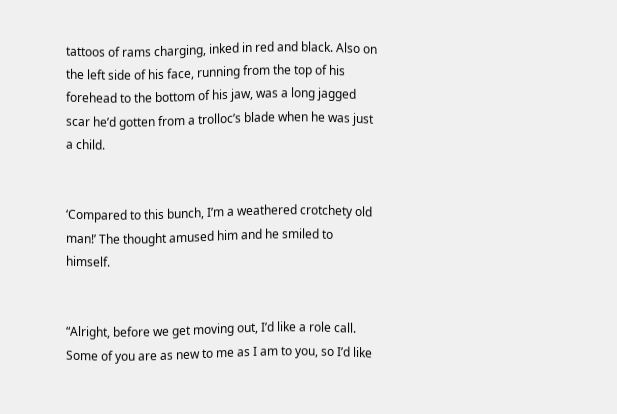tattoos of rams charging, inked in red and black. Also on the left side of his face, running from the top of his forehead to the bottom of his jaw, was a long jagged scar he’d gotten from a trolloc’s blade when he was just a child.


‘Compared to this bunch, I’m a weathered crotchety old man!’ The thought amused him and he smiled to himself.


“Alright, before we get moving out, I’d like a role call. Some of you are as new to me as I am to you, so I’d like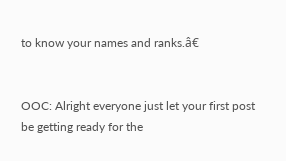to know your names and ranks.â€


OOC: Alright everyone just let your first post be getting ready for the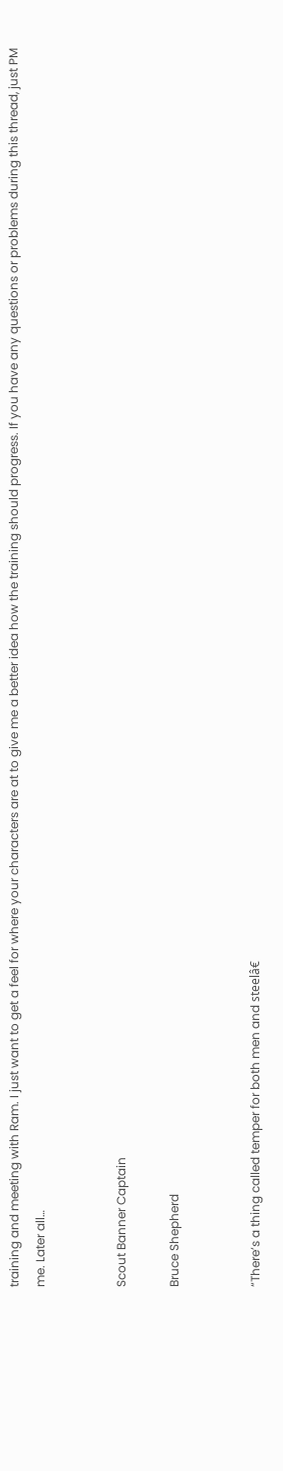training and meeting with Ram. I just want to get a feel for where your characters are at to give me a better idea how the training should progress. If you have any questions or problems during this thread, just PM me. Later all…


Scout Banner Captain

Bruce Shepherd


“There’s a thing called temper for both men and steelâ€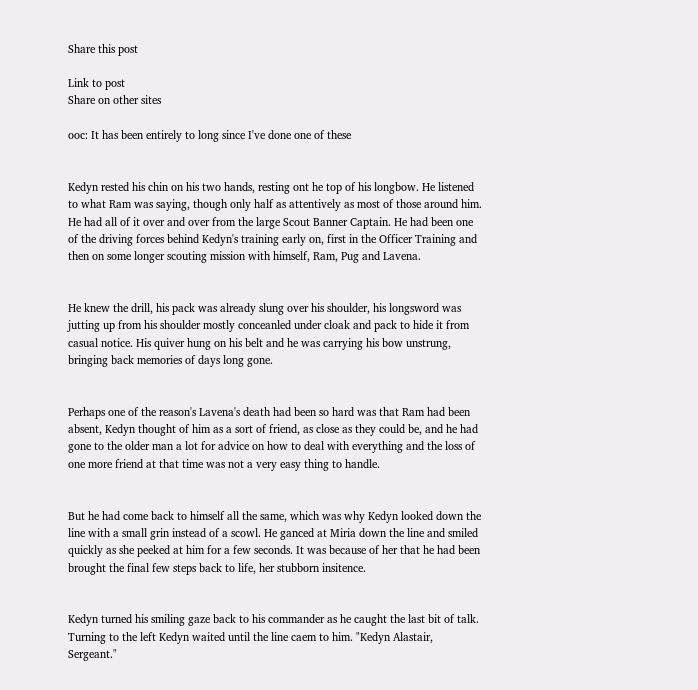Share this post

Link to post
Share on other sites

ooc: It has been entirely to long since I've done one of these


Kedyn rested his chin on his two hands, resting ont he top of his longbow. He listened to what Ram was saying, though only half as attentively as most of those around him. He had all of it over and over from the large Scout Banner Captain. He had been one of the driving forces behind Kedyn's training early on, first in the Officer Training and then on some longer scouting mission with himself, Ram, Pug and Lavena.


He knew the drill, his pack was already slung over his shoulder, his longsword was jutting up from his shoulder mostly conceanled under cloak and pack to hide it from casual notice. His quiver hung on his belt and he was carrying his bow unstrung, bringing back memories of days long gone.


Perhaps one of the reason's Lavena's death had been so hard was that Ram had been absent, Kedyn thought of him as a sort of friend, as close as they could be, and he had gone to the older man a lot for advice on how to deal with everything and the loss of one more friend at that time was not a very easy thing to handle.


But he had come back to himself all the same, which was why Kedyn looked down the line with a small grin instead of a scowl. He ganced at Miria down the line and smiled quickly as she peeked at him for a few seconds. It was because of her that he had been brought the final few steps back to life, her stubborn insitence.


Kedyn turned his smiling gaze back to his commander as he caught the last bit of talk. Turning to the left Kedyn waited until the line caem to him. "Kedyn Alastair, Sergeant."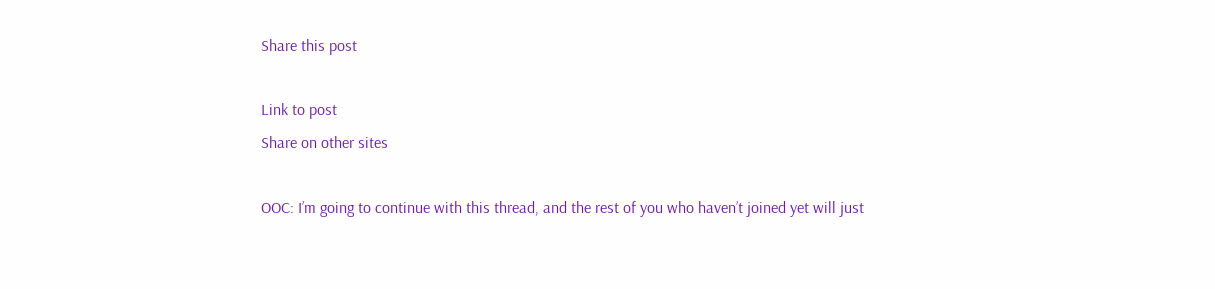Share this post

Link to post
Share on other sites

OOC: I’m going to continue with this thread, and the rest of you who haven’t joined yet will just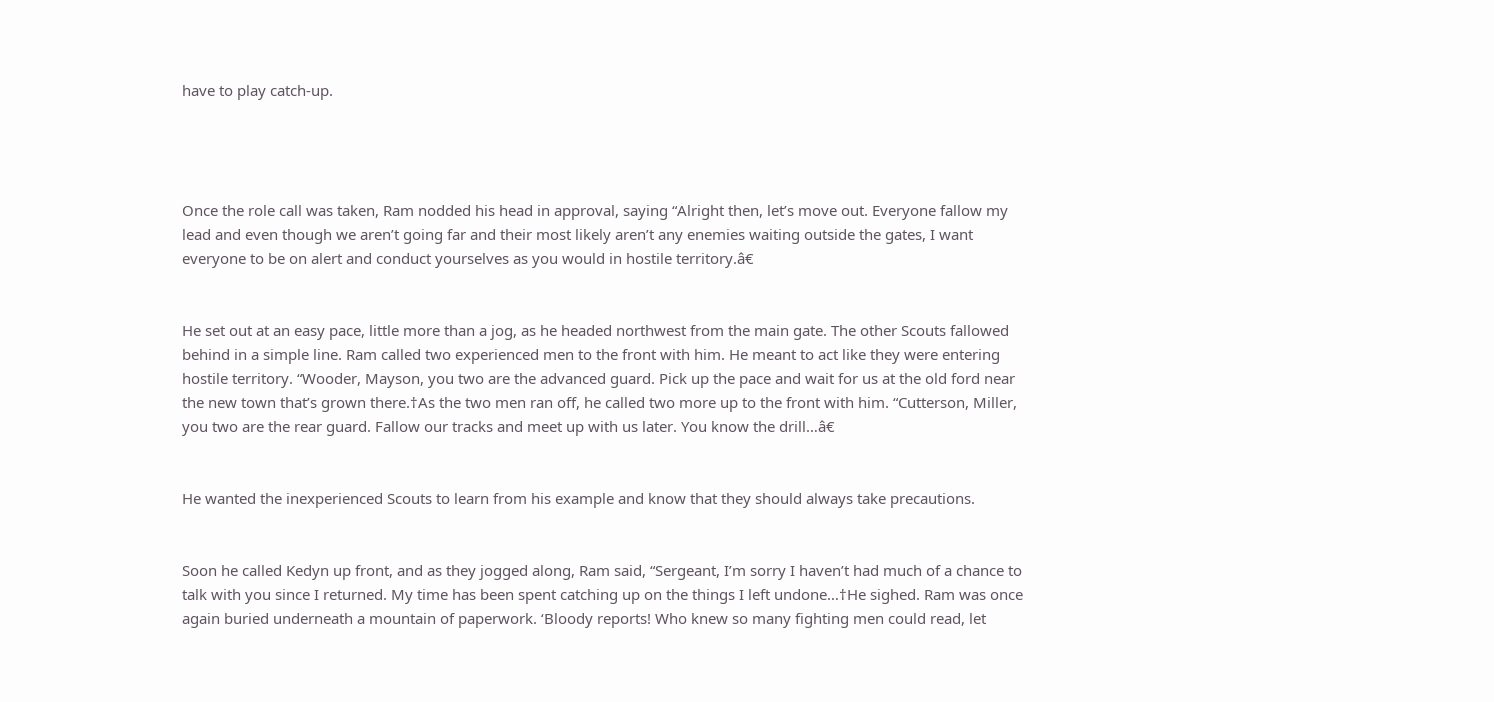have to play catch-up.




Once the role call was taken, Ram nodded his head in approval, saying “Alright then, let’s move out. Everyone fallow my lead and even though we aren’t going far and their most likely aren’t any enemies waiting outside the gates, I want everyone to be on alert and conduct yourselves as you would in hostile territory.â€


He set out at an easy pace, little more than a jog, as he headed northwest from the main gate. The other Scouts fallowed behind in a simple line. Ram called two experienced men to the front with him. He meant to act like they were entering hostile territory. “Wooder, Mayson, you two are the advanced guard. Pick up the pace and wait for us at the old ford near the new town that’s grown there.†As the two men ran off, he called two more up to the front with him. “Cutterson, Miller, you two are the rear guard. Fallow our tracks and meet up with us later. You know the drill…â€


He wanted the inexperienced Scouts to learn from his example and know that they should always take precautions.


Soon he called Kedyn up front, and as they jogged along, Ram said, “Sergeant, I’m sorry I haven’t had much of a chance to talk with you since I returned. My time has been spent catching up on the things I left undone…†He sighed. Ram was once again buried underneath a mountain of paperwork. ‘Bloody reports! Who knew so many fighting men could read, let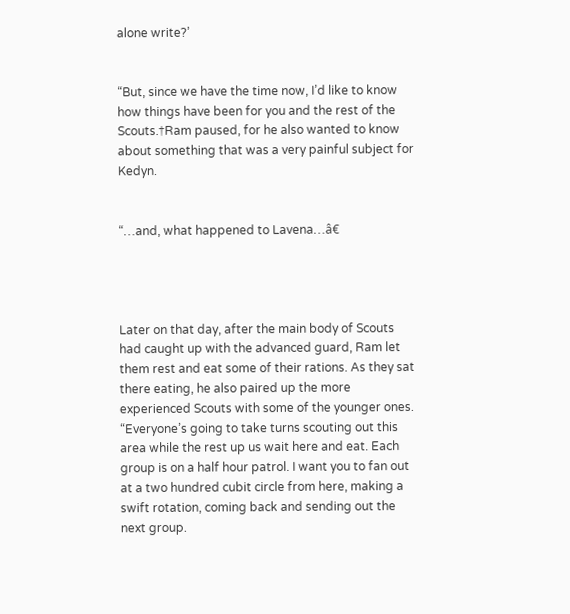alone write?’


“But, since we have the time now, I’d like to know how things have been for you and the rest of the Scouts.†Ram paused, for he also wanted to know about something that was a very painful subject for Kedyn.


“…and, what happened to Lavena…â€




Later on that day, after the main body of Scouts had caught up with the advanced guard, Ram let them rest and eat some of their rations. As they sat there eating, he also paired up the more experienced Scouts with some of the younger ones. “Everyone’s going to take turns scouting out this area while the rest up us wait here and eat. Each group is on a half hour patrol. I want you to fan out at a two hundred cubit circle from here, making a swift rotation, coming back and sending out the next group.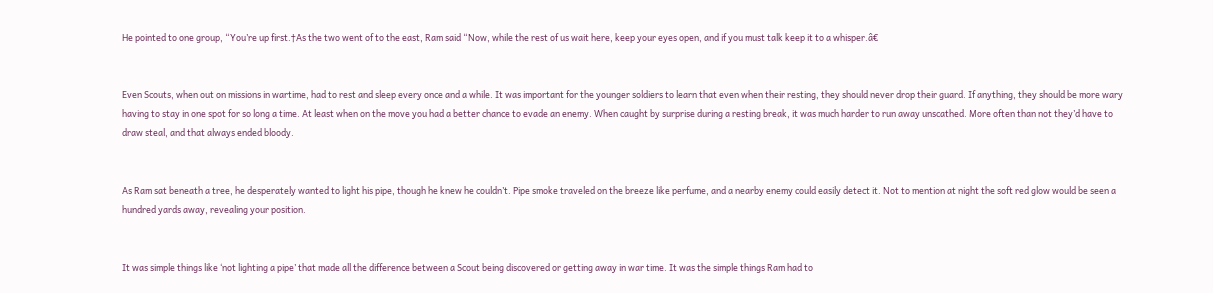He pointed to one group, “You’re up first.†As the two went of to the east, Ram said “Now, while the rest of us wait here, keep your eyes open, and if you must talk keep it to a whisper.â€


Even Scouts, when out on missions in wartime, had to rest and sleep every once and a while. It was important for the younger soldiers to learn that even when their resting, they should never drop their guard. If anything, they should be more wary having to stay in one spot for so long a time. At least when on the move you had a better chance to evade an enemy. When caught by surprise during a resting break, it was much harder to run away unscathed. More often than not they’d have to draw steal, and that always ended bloody.


As Ram sat beneath a tree, he desperately wanted to light his pipe, though he knew he couldn’t. Pipe smoke traveled on the breeze like perfume, and a nearby enemy could easily detect it. Not to mention at night the soft red glow would be seen a hundred yards away, revealing your position.


It was simple things like ‘not lighting a pipe’ that made all the difference between a Scout being discovered or getting away in war time. It was the simple things Ram had to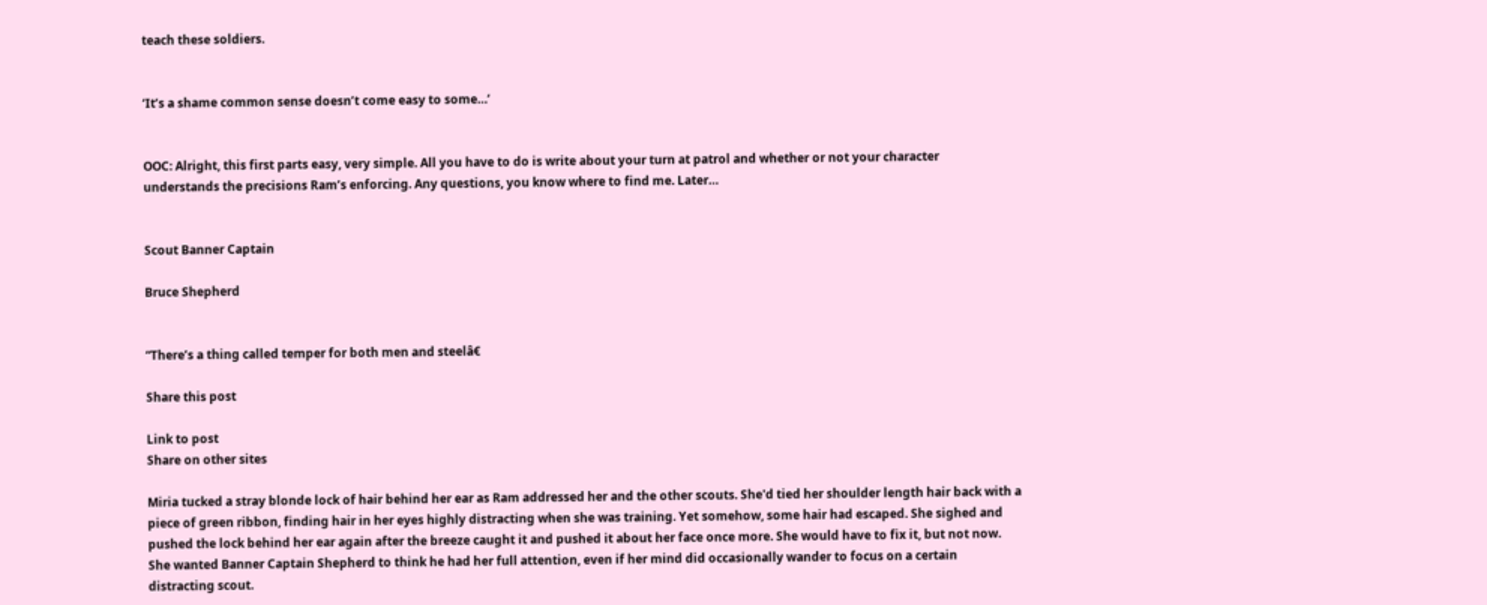teach these soldiers.


‘It’s a shame common sense doesn’t come easy to some…’


OOC: Alright, this first parts easy, very simple. All you have to do is write about your turn at patrol and whether or not your character understands the precisions Ram’s enforcing. Any questions, you know where to find me. Later…


Scout Banner Captain

Bruce Shepherd


“There’s a thing called temper for both men and steelâ€

Share this post

Link to post
Share on other sites

Miria tucked a stray blonde lock of hair behind her ear as Ram addressed her and the other scouts. She'd tied her shoulder length hair back with a piece of green ribbon, finding hair in her eyes highly distracting when she was training. Yet somehow, some hair had escaped. She sighed and pushed the lock behind her ear again after the breeze caught it and pushed it about her face once more. She would have to fix it, but not now. She wanted Banner Captain Shepherd to think he had her full attention, even if her mind did occasionally wander to focus on a certain distracting scout.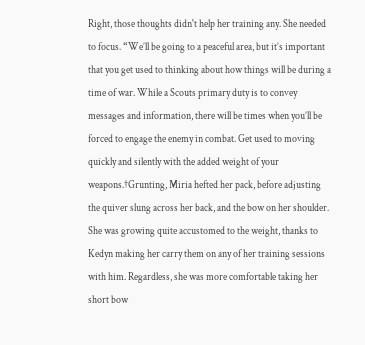Right, those thoughts didn't help her training any. She needed to focus. “We’ll be going to a peaceful area, but it’s important that you get used to thinking about how things will be during a time of war. While a Scouts primary duty is to convey messages and information, there will be times when you’ll be forced to engage the enemy in combat. Get used to moving quickly and silently with the added weight of your weapons.†Grunting, Miria hefted her pack, before adjusting the quiver slung across her back, and the bow on her shoulder. She was growing quite accustomed to the weight, thanks to Kedyn making her carry them on any of her training sessions with him. Regardless, she was more comfortable taking her short bow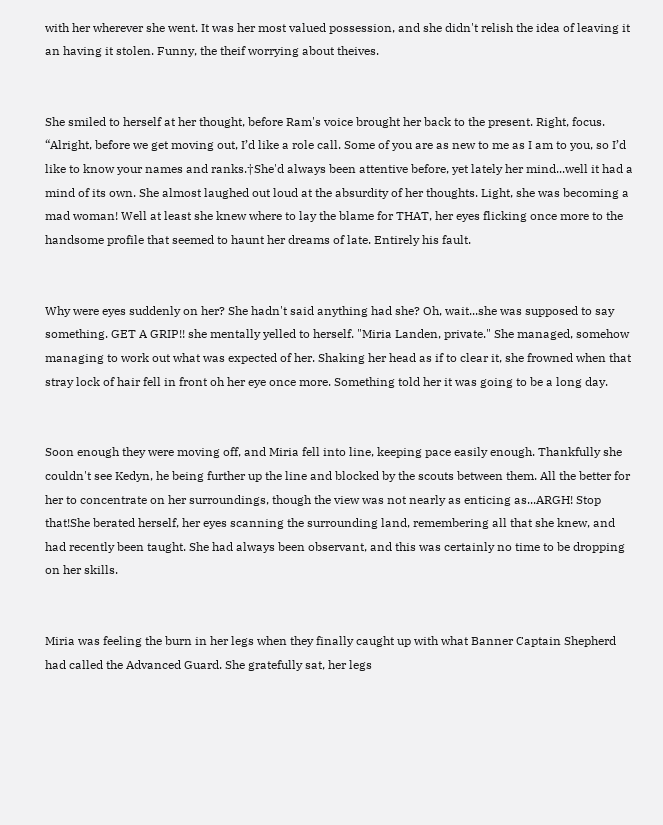with her wherever she went. It was her most valued possession, and she didn't relish the idea of leaving it an having it stolen. Funny, the theif worrying about theives.


She smiled to herself at her thought, before Ram's voice brought her back to the present. Right, focus. “Alright, before we get moving out, I’d like a role call. Some of you are as new to me as I am to you, so I’d like to know your names and ranks.†She'd always been attentive before, yet lately her mind...well it had a mind of its own. She almost laughed out loud at the absurdity of her thoughts. Light, she was becoming a mad woman! Well at least she knew where to lay the blame for THAT, her eyes flicking once more to the handsome profile that seemed to haunt her dreams of late. Entirely his fault.


Why were eyes suddenly on her? She hadn't said anything had she? Oh, wait...she was supposed to say something. GET A GRIP!! she mentally yelled to herself. "Miria Landen, private." She managed, somehow managing to work out what was expected of her. Shaking her head as if to clear it, she frowned when that stray lock of hair fell in front oh her eye once more. Something told her it was going to be a long day.


Soon enough they were moving off, and Miria fell into line, keeping pace easily enough. Thankfully she couldn't see Kedyn, he being further up the line and blocked by the scouts between them. All the better for her to concentrate on her surroundings, though the view was not nearly as enticing as...ARGH! Stop that!She berated herself, her eyes scanning the surrounding land, remembering all that she knew, and had recently been taught. She had always been observant, and this was certainly no time to be dropping on her skills.


Miria was feeling the burn in her legs when they finally caught up with what Banner Captain Shepherd had called the Advanced Guard. She gratefully sat, her legs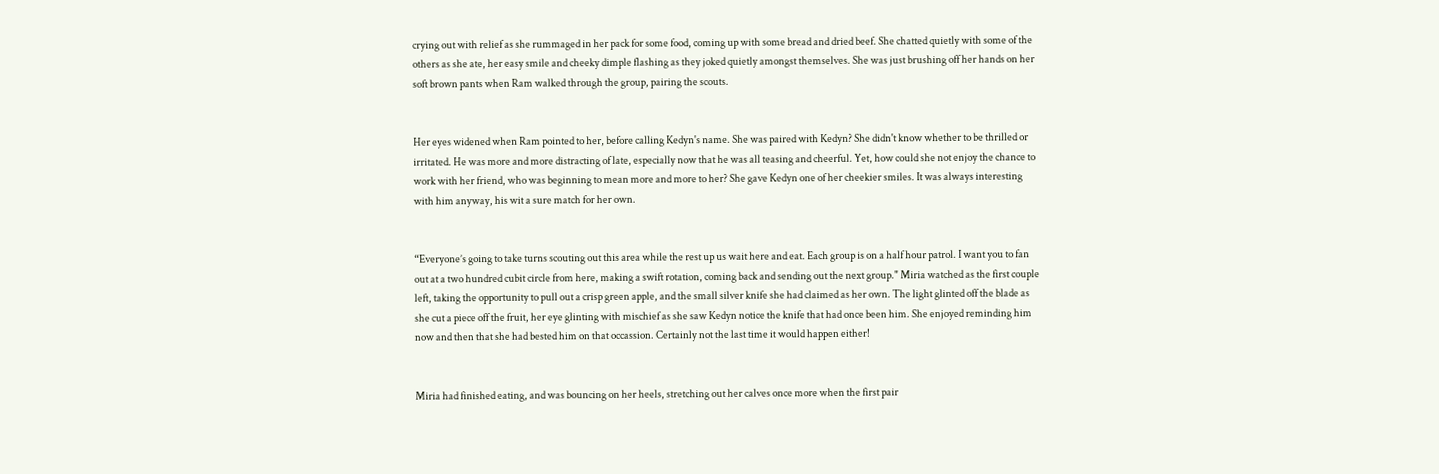crying out with relief as she rummaged in her pack for some food, coming up with some bread and dried beef. She chatted quietly with some of the others as she ate, her easy smile and cheeky dimple flashing as they joked quietly amongst themselves. She was just brushing off her hands on her soft brown pants when Ram walked through the group, pairing the scouts.


Her eyes widened when Ram pointed to her, before calling Kedyn's name. She was paired with Kedyn? She didn't know whether to be thrilled or irritated. He was more and more distracting of late, especially now that he was all teasing and cheerful. Yet, how could she not enjoy the chance to work with her friend, who was beginning to mean more and more to her? She gave Kedyn one of her cheekier smiles. It was always interesting with him anyway, his wit a sure match for her own.


“Everyone’s going to take turns scouting out this area while the rest up us wait here and eat. Each group is on a half hour patrol. I want you to fan out at a two hundred cubit circle from here, making a swift rotation, coming back and sending out the next group." Miria watched as the first couple left, taking the opportunity to pull out a crisp green apple, and the small silver knife she had claimed as her own. The light glinted off the blade as she cut a piece off the fruit, her eye glinting with mischief as she saw Kedyn notice the knife that had once been him. She enjoyed reminding him now and then that she had bested him on that occassion. Certainly not the last time it would happen either!


Miria had finished eating, and was bouncing on her heels, stretching out her calves once more when the first pair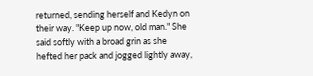returned, sending herself and Kedyn on their way. "Keep up now, old man." She said softly with a broad grin as she hefted her pack and jogged lightly away,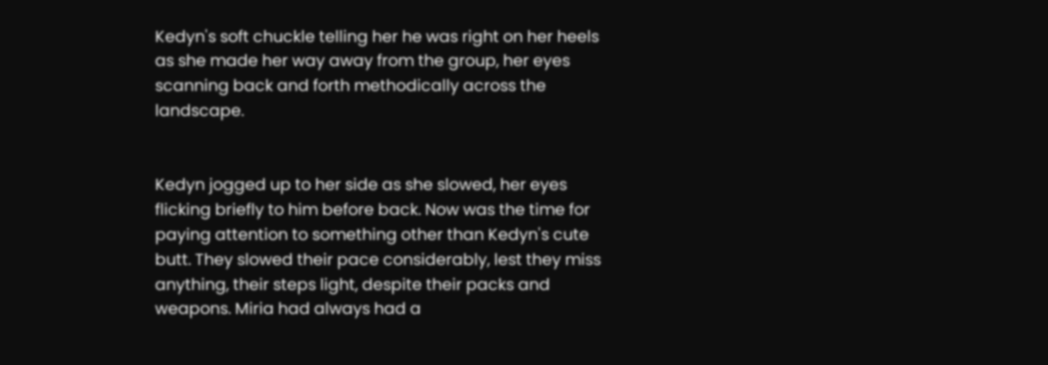Kedyn's soft chuckle telling her he was right on her heels as she made her way away from the group, her eyes scanning back and forth methodically across the landscape.


Kedyn jogged up to her side as she slowed, her eyes flicking briefly to him before back. Now was the time for paying attention to something other than Kedyn's cute butt. They slowed their pace considerably, lest they miss anything, their steps light, despite their packs and weapons. Miria had always had a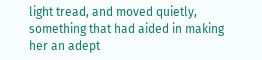light tread, and moved quietly, something that had aided in making her an adept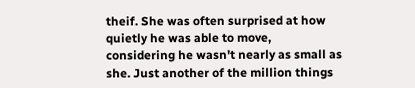theif. She was often surprised at how quietly he was able to move, considering he wasn't nearly as small as she. Just another of the million things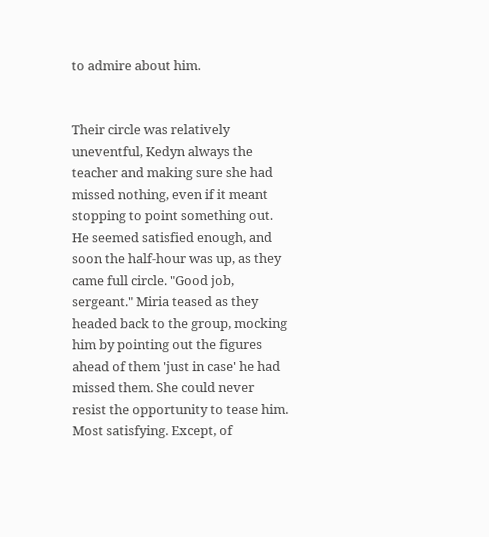to admire about him.


Their circle was relatively uneventful, Kedyn always the teacher and making sure she had missed nothing, even if it meant stopping to point something out. He seemed satisfied enough, and soon the half-hour was up, as they came full circle. "Good job, sergeant." Miria teased as they headed back to the group, mocking him by pointing out the figures ahead of them 'just in case' he had missed them. She could never resist the opportunity to tease him. Most satisfying. Except, of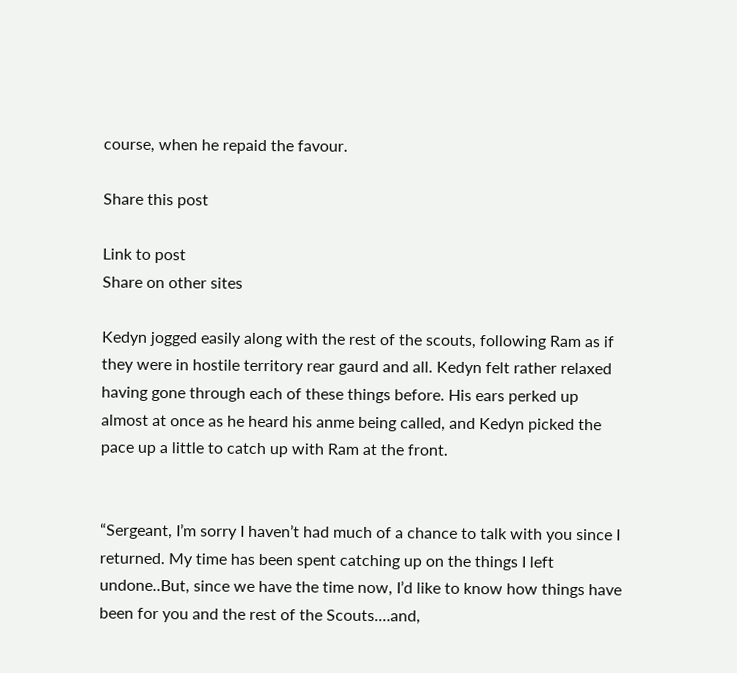course, when he repaid the favour.

Share this post

Link to post
Share on other sites

Kedyn jogged easily along with the rest of the scouts, following Ram as if they were in hostile territory rear gaurd and all. Kedyn felt rather relaxed having gone through each of these things before. His ears perked up almost at once as he heard his anme being called, and Kedyn picked the pace up a little to catch up with Ram at the front.


“Sergeant, I’m sorry I haven’t had much of a chance to talk with you since I returned. My time has been spent catching up on the things I left undone..But, since we have the time now, I’d like to know how things have been for you and the rest of the Scouts.…and,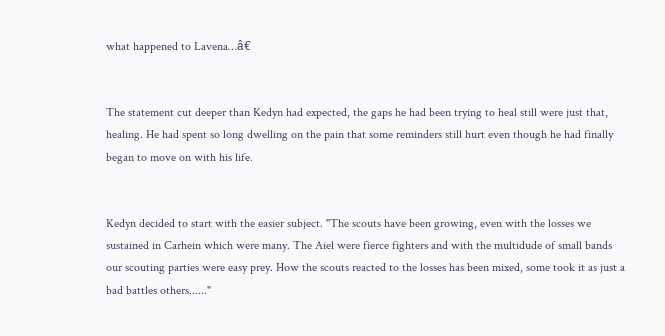what happened to Lavena…â€


The statement cut deeper than Kedyn had expected, the gaps he had been trying to heal still were just that, healing. He had spent so long dwelling on the pain that some reminders still hurt even though he had finally began to move on with his life.


Kedyn decided to start with the easier subject. "The scouts have been growing, even with the losses we sustained in Carhein which were many. The Aiel were fierce fighters and with the multidude of small bands our scouting parties were easy prey. How the scouts reacted to the losses has been mixed, some took it as just a bad battles others......"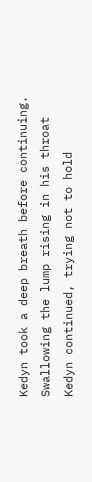Kedyn took a deep breath before continuing. Swallowing the lump rising in his throat Kedyn continued, trying not to hold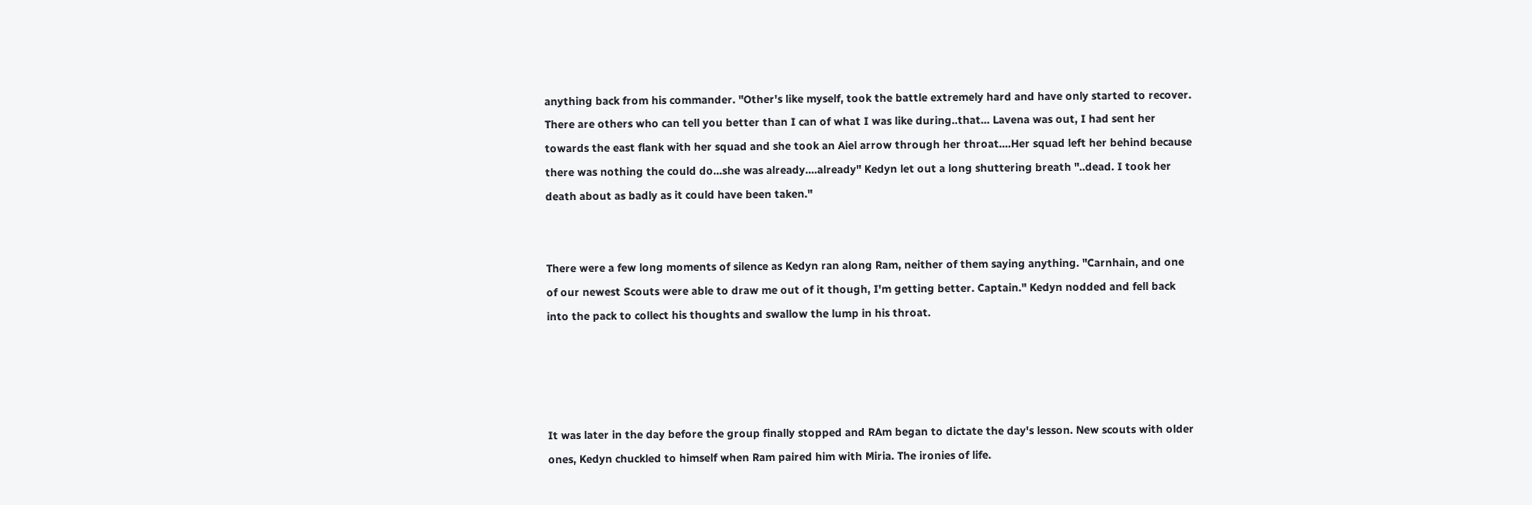anything back from his commander. "Other's like myself, took the battle extremely hard and have only started to recover. There are others who can tell you better than I can of what I was like during..that... Lavena was out, I had sent her towards the east flank with her squad and she took an Aiel arrow through her throat....Her squad left her behind because there was nothing the could do...she was already....already" Kedyn let out a long shuttering breath "..dead. I took her death about as badly as it could have been taken."


There were a few long moments of silence as Kedyn ran along Ram, neither of them saying anything. "Carnhain, and one of our newest Scouts were able to draw me out of it though, I'm getting better. Captain." Kedyn nodded and fell back into the pack to collect his thoughts and swallow the lump in his throat.




It was later in the day before the group finally stopped and RAm began to dictate the day's lesson. New scouts with older ones, Kedyn chuckled to himself when Ram paired him with Miria. The ironies of life.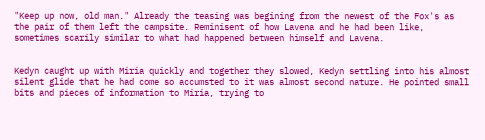"Keep up now, old man." Already the teasing was begining from the newest of the Fox's as the pair of them left the campsite. Reminisent of how Lavena and he had been like, sometimes scarily similar to what had happened between himself and Lavena.


Kedyn caught up with Miria quickly and together they slowed, Kedyn settling into his almost silent glide that he had come so accumsted to it was almost second nature. He pointed small bits and pieces of information to Miria, trying to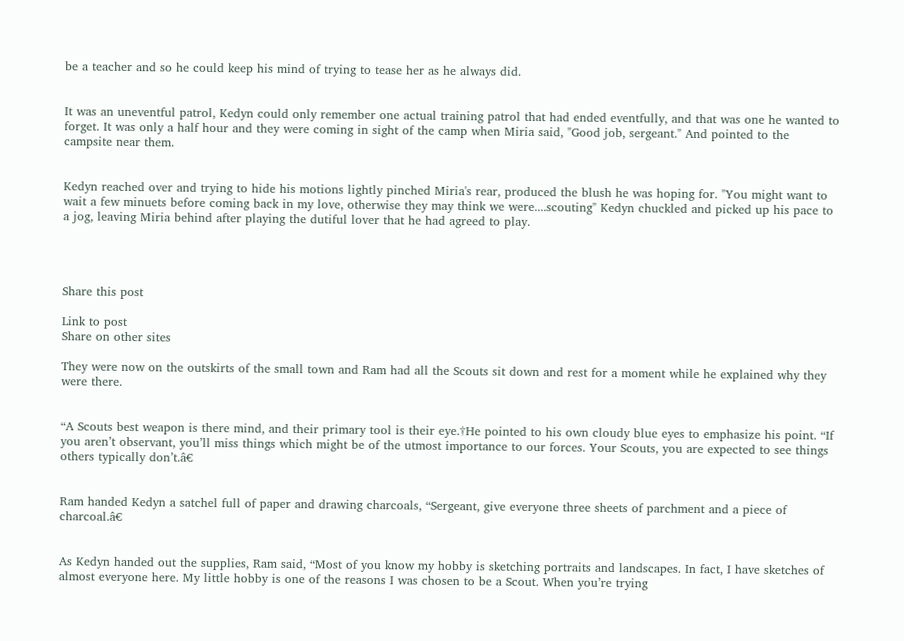be a teacher and so he could keep his mind of trying to tease her as he always did.


It was an uneventful patrol, Kedyn could only remember one actual training patrol that had ended eventfully, and that was one he wanted to forget. It was only a half hour and they were coming in sight of the camp when Miria said, "Good job, sergeant." And pointed to the campsite near them.


Kedyn reached over and trying to hide his motions lightly pinched Miria's rear, produced the blush he was hoping for. "You might want to wait a few minuets before coming back in my love, otherwise they may think we were....scouting" Kedyn chuckled and picked up his pace to a jog, leaving Miria behind after playing the dutiful lover that he had agreed to play.




Share this post

Link to post
Share on other sites

They were now on the outskirts of the small town and Ram had all the Scouts sit down and rest for a moment while he explained why they were there.


“A Scouts best weapon is there mind, and their primary tool is their eye.†He pointed to his own cloudy blue eyes to emphasize his point. “If you aren’t observant, you’ll miss things which might be of the utmost importance to our forces. Your Scouts, you are expected to see things others typically don’t.â€


Ram handed Kedyn a satchel full of paper and drawing charcoals, “Sergeant, give everyone three sheets of parchment and a piece of charcoal.â€


As Kedyn handed out the supplies, Ram said, “Most of you know my hobby is sketching portraits and landscapes. In fact, I have sketches of almost everyone here. My little hobby is one of the reasons I was chosen to be a Scout. When you’re trying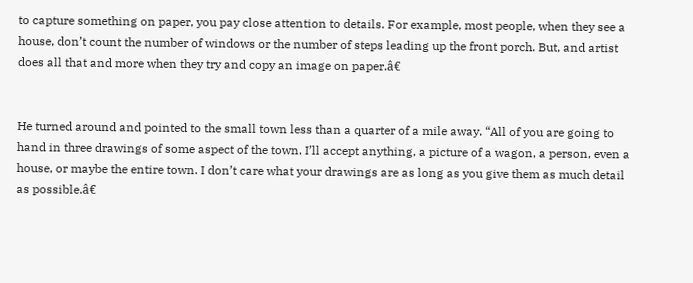to capture something on paper, you pay close attention to details. For example, most people, when they see a house, don’t count the number of windows or the number of steps leading up the front porch. But, and artist does all that and more when they try and copy an image on paper.â€


He turned around and pointed to the small town less than a quarter of a mile away. “All of you are going to hand in three drawings of some aspect of the town. I’ll accept anything, a picture of a wagon, a person, even a house, or maybe the entire town. I don’t care what your drawings are as long as you give them as much detail as possible.â€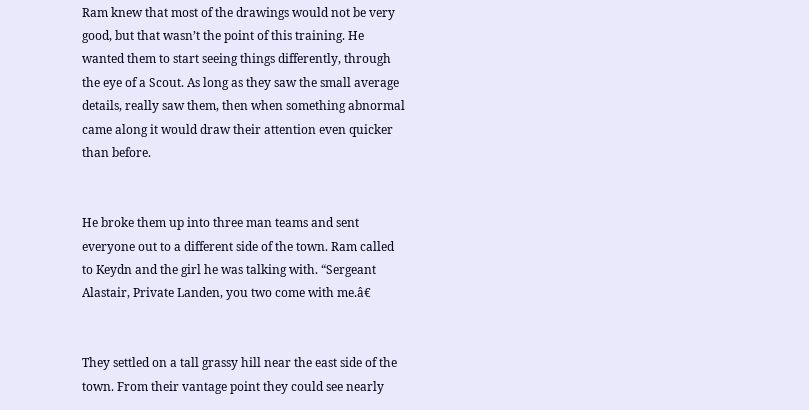Ram knew that most of the drawings would not be very good, but that wasn’t the point of this training. He wanted them to start seeing things differently, through the eye of a Scout. As long as they saw the small average details, really saw them, then when something abnormal came along it would draw their attention even quicker than before.


He broke them up into three man teams and sent everyone out to a different side of the town. Ram called to Keydn and the girl he was talking with. “Sergeant Alastair, Private Landen, you two come with me.â€


They settled on a tall grassy hill near the east side of the town. From their vantage point they could see nearly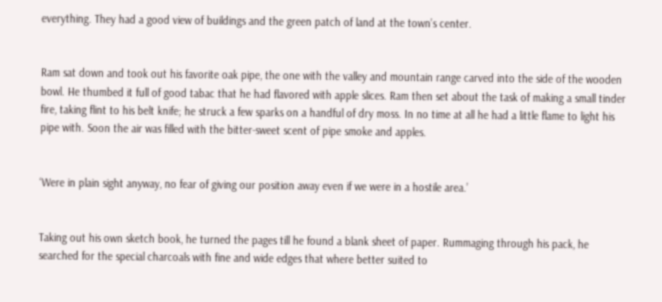everything. They had a good view of buildings and the green patch of land at the town’s center.


Ram sat down and took out his favorite oak pipe, the one with the valley and mountain range carved into the side of the wooden bowl. He thumbed it full of good tabac that he had flavored with apple slices. Ram then set about the task of making a small tinder fire, taking flint to his belt knife; he struck a few sparks on a handful of dry moss. In no time at all he had a little flame to light his pipe with. Soon the air was filled with the bitter-sweet scent of pipe smoke and apples.


‘Were in plain sight anyway, no fear of giving our position away even if we were in a hostile area.’


Taking out his own sketch book, he turned the pages till he found a blank sheet of paper. Rummaging through his pack, he searched for the special charcoals with fine and wide edges that where better suited to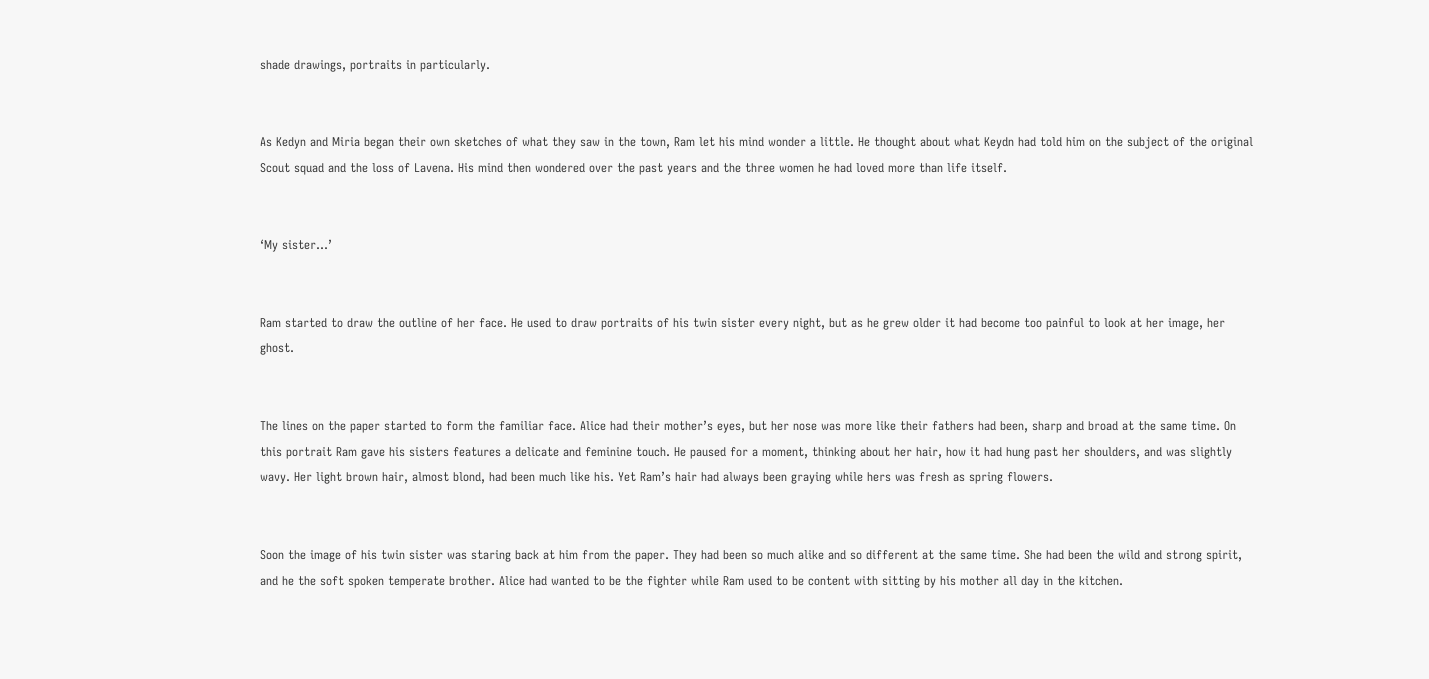shade drawings, portraits in particularly.


As Kedyn and Miria began their own sketches of what they saw in the town, Ram let his mind wonder a little. He thought about what Keydn had told him on the subject of the original Scout squad and the loss of Lavena. His mind then wondered over the past years and the three women he had loved more than life itself.


‘My sister…’


Ram started to draw the outline of her face. He used to draw portraits of his twin sister every night, but as he grew older it had become too painful to look at her image, her ghost.


The lines on the paper started to form the familiar face. Alice had their mother’s eyes, but her nose was more like their fathers had been, sharp and broad at the same time. On this portrait Ram gave his sisters features a delicate and feminine touch. He paused for a moment, thinking about her hair, how it had hung past her shoulders, and was slightly wavy. Her light brown hair, almost blond, had been much like his. Yet Ram’s hair had always been graying while hers was fresh as spring flowers.


Soon the image of his twin sister was staring back at him from the paper. They had been so much alike and so different at the same time. She had been the wild and strong spirit, and he the soft spoken temperate brother. Alice had wanted to be the fighter while Ram used to be content with sitting by his mother all day in the kitchen.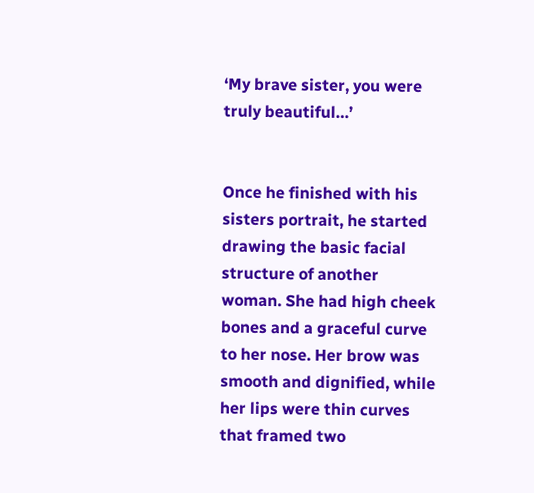‘My brave sister, you were truly beautiful…’


Once he finished with his sisters portrait, he started drawing the basic facial structure of another woman. She had high cheek bones and a graceful curve to her nose. Her brow was smooth and dignified, while her lips were thin curves that framed two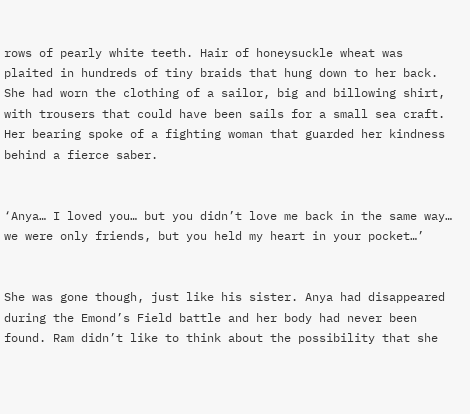rows of pearly white teeth. Hair of honeysuckle wheat was plaited in hundreds of tiny braids that hung down to her back. She had worn the clothing of a sailor, big and billowing shirt, with trousers that could have been sails for a small sea craft. Her bearing spoke of a fighting woman that guarded her kindness behind a fierce saber.


‘Anya… I loved you… but you didn’t love me back in the same way… we were only friends, but you held my heart in your pocket…’


She was gone though, just like his sister. Anya had disappeared during the Emond’s Field battle and her body had never been found. Ram didn’t like to think about the possibility that she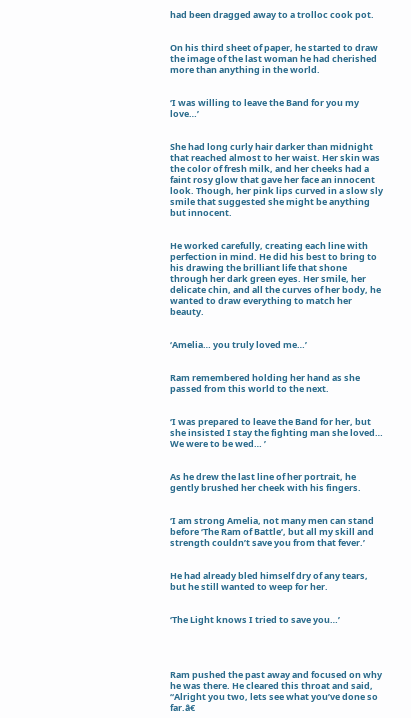had been dragged away to a trolloc cook pot.


On his third sheet of paper, he started to draw the image of the last woman he had cherished more than anything in the world.


‘I was willing to leave the Band for you my love…’


She had long curly hair darker than midnight that reached almost to her waist. Her skin was the color of fresh milk, and her cheeks had a faint rosy glow that gave her face an innocent look. Though, her pink lips curved in a slow sly smile that suggested she might be anything but innocent.


He worked carefully, creating each line with perfection in mind. He did his best to bring to his drawing the brilliant life that shone through her dark green eyes. Her smile, her delicate chin, and all the curves of her body, he wanted to draw everything to match her beauty.


‘Amelia… you truly loved me…’


Ram remembered holding her hand as she passed from this world to the next.


‘I was prepared to leave the Band for her, but she insisted I stay the fighting man she loved… We were to be wed… ’


As he drew the last line of her portrait, he gently brushed her cheek with his fingers.


‘I am strong Amelia, not many men can stand before ‘The Ram of Battle’, but all my skill and strength couldn’t save you from that fever.’


He had already bled himself dry of any tears, but he still wanted to weep for her.


‘The Light knows I tried to save you…’




Ram pushed the past away and focused on why he was there. He cleared this throat and said, “Alright you two, lets see what you’ve done so far.â€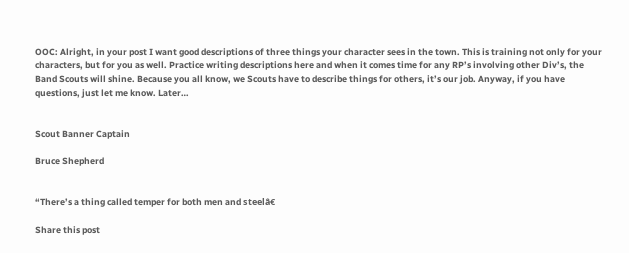OOC: Alright, in your post I want good descriptions of three things your character sees in the town. This is training not only for your characters, but for you as well. Practice writing descriptions here and when it comes time for any RP’s involving other Div’s, the Band Scouts will shine. Because you all know, we Scouts have to describe things for others, it’s our job. Anyway, if you have questions, just let me know. Later…


Scout Banner Captain

Bruce Shepherd


“There’s a thing called temper for both men and steelâ€

Share this post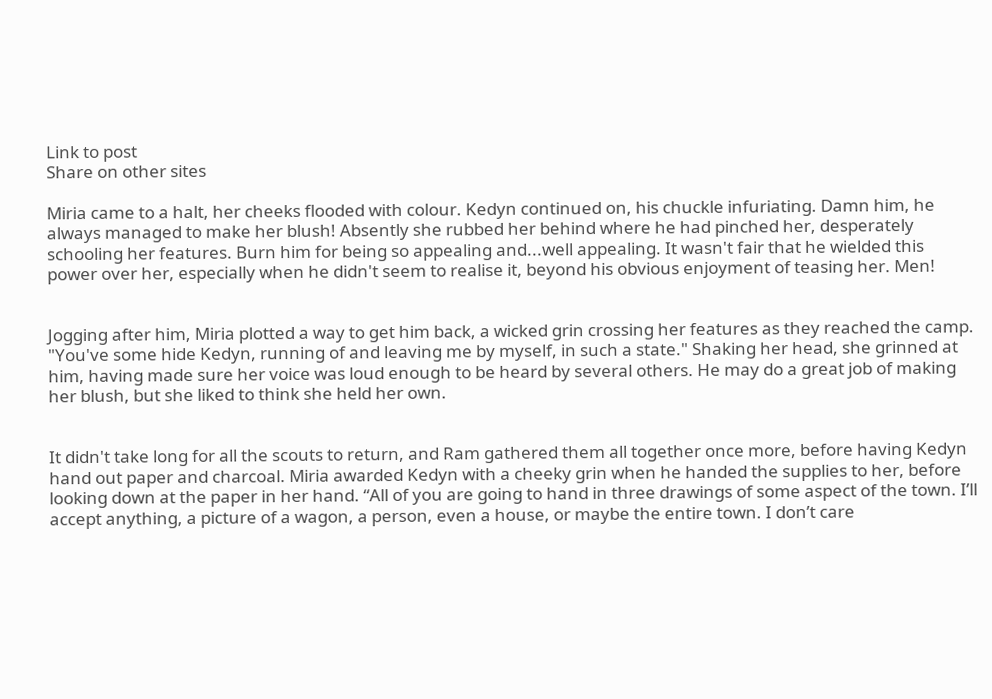Link to post
Share on other sites

Miria came to a halt, her cheeks flooded with colour. Kedyn continued on, his chuckle infuriating. Damn him, he always managed to make her blush! Absently she rubbed her behind where he had pinched her, desperately schooling her features. Burn him for being so appealing and...well appealing. It wasn't fair that he wielded this power over her, especially when he didn't seem to realise it, beyond his obvious enjoyment of teasing her. Men!


Jogging after him, Miria plotted a way to get him back, a wicked grin crossing her features as they reached the camp. "You've some hide Kedyn, running of and leaving me by myself, in such a state." Shaking her head, she grinned at him, having made sure her voice was loud enough to be heard by several others. He may do a great job of making her blush, but she liked to think she held her own.


It didn't take long for all the scouts to return, and Ram gathered them all together once more, before having Kedyn hand out paper and charcoal. Miria awarded Kedyn with a cheeky grin when he handed the supplies to her, before looking down at the paper in her hand. “All of you are going to hand in three drawings of some aspect of the town. I’ll accept anything, a picture of a wagon, a person, even a house, or maybe the entire town. I don’t care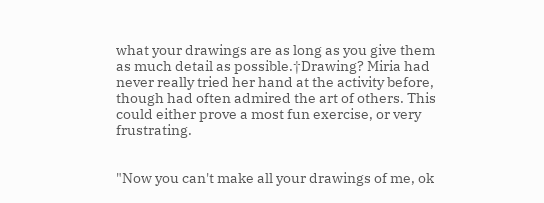what your drawings are as long as you give them as much detail as possible.†Drawing? Miria had never really tried her hand at the activity before, though had often admired the art of others. This could either prove a most fun exercise, or very frustrating.


"Now you can't make all your drawings of me, ok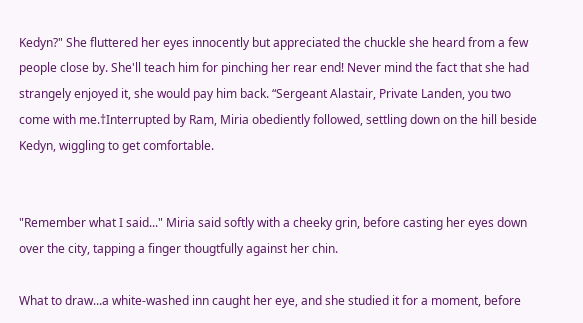Kedyn?" She fluttered her eyes innocently but appreciated the chuckle she heard from a few people close by. She'll teach him for pinching her rear end! Never mind the fact that she had strangely enjoyed it, she would pay him back. “Sergeant Alastair, Private Landen, you two come with me.†Interrupted by Ram, Miria obediently followed, settling down on the hill beside Kedyn, wiggling to get comfortable.


"Remember what I said..." Miria said softly with a cheeky grin, before casting her eyes down over the city, tapping a finger thougtfully against her chin.

What to draw...a white-washed inn caught her eye, and she studied it for a moment, before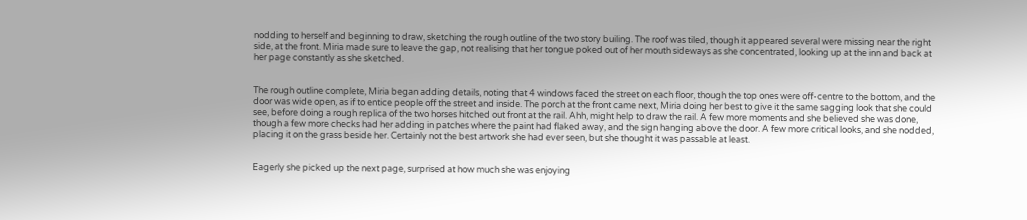nodding to herself and beginning to draw, sketching the rough outline of the two story builing. The roof was tiled, though it appeared several were missing near the right side, at the front. Miria made sure to leave the gap, not realising that her tongue poked out of her mouth sideways as she concentrated, looking up at the inn and back at her page constantly as she sketched.


The rough outline complete, Miria began adding details, noting that 4 windows faced the street on each floor, though the top ones were off-centre to the bottom, and the door was wide open, as if to entice people off the street and inside. The porch at the front came next, Miria doing her best to give it the same sagging look that she could see, before doing a rough replica of the two horses hitched out front at the rail. Ahh, might help to draw the rail. A few more moments and she believed she was done, though a few more checks had her adding in patches where the paint had flaked away, and the sign hanging above the door. A few more critical looks, and she nodded, placing it on the grass beside her. Certainly not the best artwork she had ever seen, but she thought it was passable at least.


Eagerly she picked up the next page, surprised at how much she was enjoying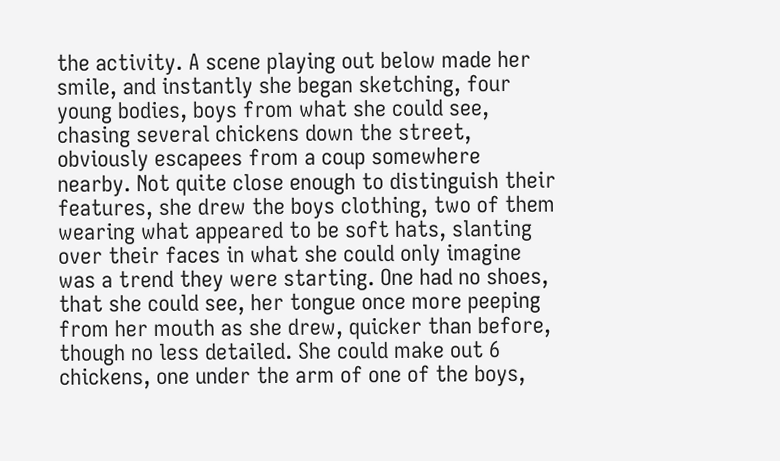the activity. A scene playing out below made her smile, and instantly she began sketching, four young bodies, boys from what she could see, chasing several chickens down the street, obviously escapees from a coup somewhere nearby. Not quite close enough to distinguish their features, she drew the boys clothing, two of them wearing what appeared to be soft hats, slanting over their faces in what she could only imagine was a trend they were starting. One had no shoes, that she could see, her tongue once more peeping from her mouth as she drew, quicker than before, though no less detailed. She could make out 6 chickens, one under the arm of one of the boys,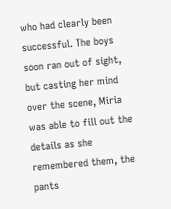who had clearly been successful. The boys soon ran out of sight, but casting her mind over the scene, Miria was able to fill out the details as she remembered them, the pants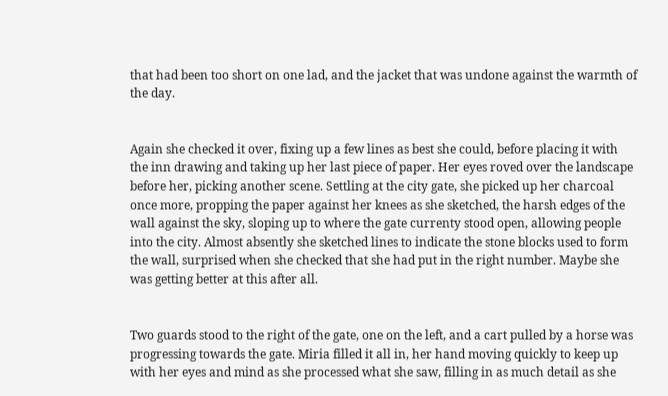that had been too short on one lad, and the jacket that was undone against the warmth of the day.


Again she checked it over, fixing up a few lines as best she could, before placing it with the inn drawing and taking up her last piece of paper. Her eyes roved over the landscape before her, picking another scene. Settling at the city gate, she picked up her charcoal once more, propping the paper against her knees as she sketched, the harsh edges of the wall against the sky, sloping up to where the gate currenty stood open, allowing people into the city. Almost absently she sketched lines to indicate the stone blocks used to form the wall, surprised when she checked that she had put in the right number. Maybe she was getting better at this after all.


Two guards stood to the right of the gate, one on the left, and a cart pulled by a horse was progressing towards the gate. Miria filled it all in, her hand moving quickly to keep up with her eyes and mind as she processed what she saw, filling in as much detail as she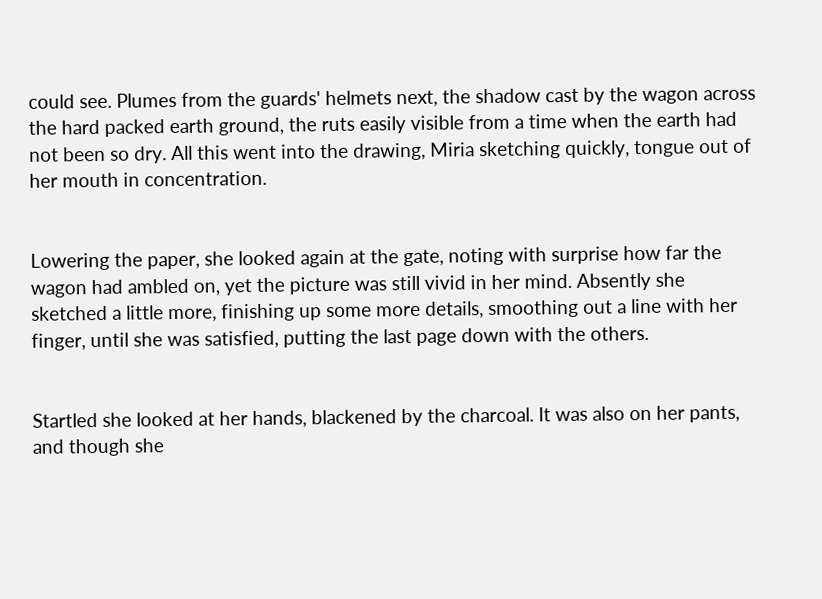could see. Plumes from the guards' helmets next, the shadow cast by the wagon across the hard packed earth ground, the ruts easily visible from a time when the earth had not been so dry. All this went into the drawing, Miria sketching quickly, tongue out of her mouth in concentration.


Lowering the paper, she looked again at the gate, noting with surprise how far the wagon had ambled on, yet the picture was still vivid in her mind. Absently she sketched a little more, finishing up some more details, smoothing out a line with her finger, until she was satisfied, putting the last page down with the others.


Startled she looked at her hands, blackened by the charcoal. It was also on her pants, and though she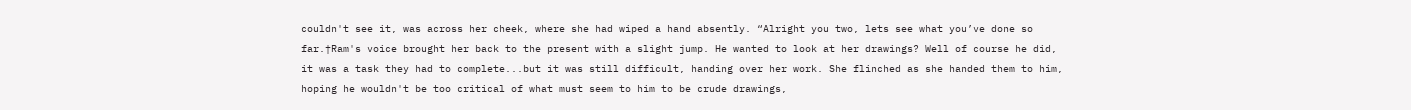couldn't see it, was across her cheek, where she had wiped a hand absently. “Alright you two, lets see what you’ve done so far.†Ram's voice brought her back to the present with a slight jump. He wanted to look at her drawings? Well of course he did, it was a task they had to complete...but it was still difficult, handing over her work. She flinched as she handed them to him, hoping he wouldn't be too critical of what must seem to him to be crude drawings,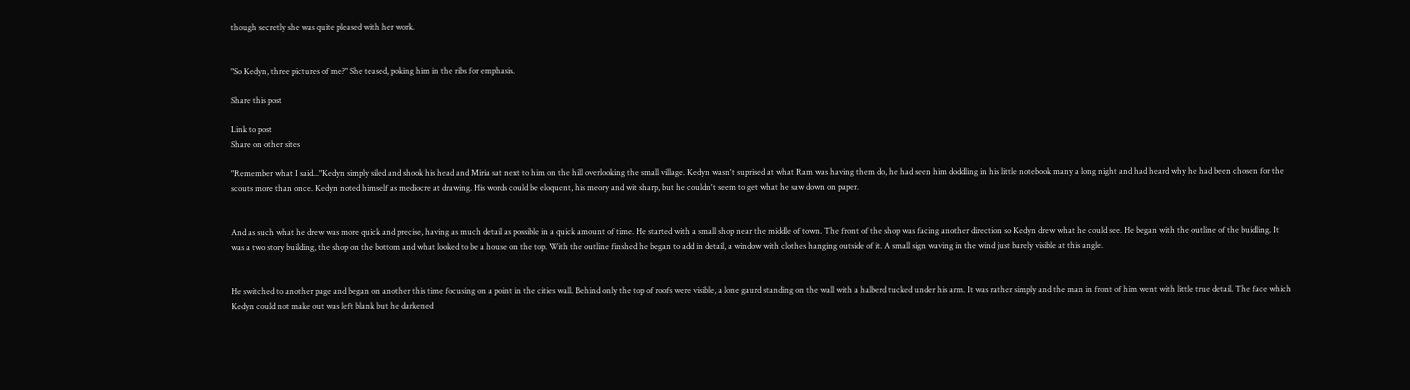though secretly she was quite pleased with her work.


"So Kedyn, three pictures of me?" She teased, poking him in the ribs for emphasis.

Share this post

Link to post
Share on other sites

"Remember what I said..."Kedyn simply siled and shook his head and Miria sat next to him on the hill overlooking the small village. Kedyn wasn't suprised at what Ram was having them do, he had seen him doddling in his little notebook many a long night and had heard why he had been chosen for the scouts more than once. Kedyn noted himself as mediocre at drawing. His words could be eloquent, his meory and wit sharp, but he couldn't seem to get what he saw down on paper.


And as such what he drew was more quick and precise, having as much detail as possible in a quick amount of time. He started with a small shop near the middle of town. The front of the shop was facing another direction so Kedyn drew what he could see. He began with the outline of the buidling. It was a two story building, the shop on the bottom and what looked to be a house on the top. With the outline finshed he began to add in detail, a window with clothes hanging outside of it. A small sign waving in the wind just barely visible at this angle.


He switched to another page and began on another this time focusing on a point in the cities wall. Behind only the top of roofs were visible, a lone gaurd standing on the wall with a halberd tucked under his arm. It was rather simply and the man in front of him went with little true detail. The face which Kedyn could not make out was left blank but he darkened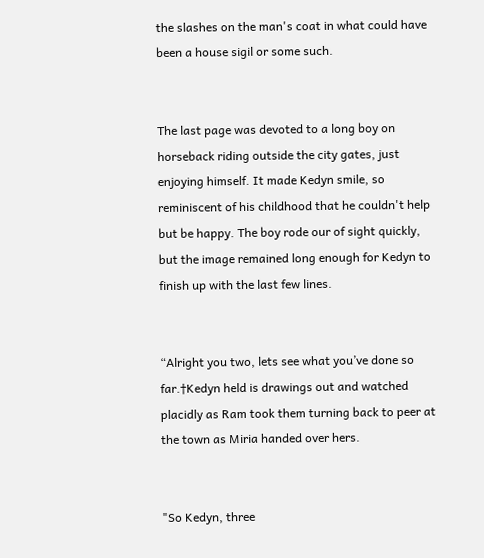the slashes on the man's coat in what could have been a house sigil or some such.


The last page was devoted to a long boy on horseback riding outside the city gates, just enjoying himself. It made Kedyn smile, so reminiscent of his childhood that he couldn't help but be happy. The boy rode our of sight quickly, but the image remained long enough for Kedyn to finish up with the last few lines.


“Alright you two, lets see what you’ve done so far.†Kedyn held is drawings out and watched placidly as Ram took them turning back to peer at the town as Miria handed over hers.


"So Kedyn, three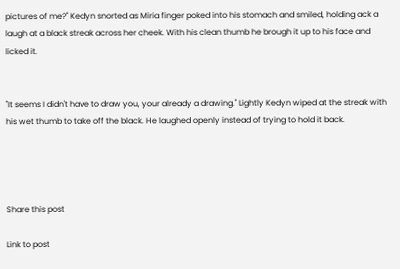pictures of me?" Kedyn snorted as Miria finger poked into his stomach and smiled, holding ack a laugh at a black streak across her cheek. With his clean thumb he brough it up to his face and licked it.


"It seems I didn't have to draw you, your already a drawing." Lightly Kedyn wiped at the streak with his wet thumb to take off the black. He laughed openly instead of trying to hold it back.




Share this post

Link to post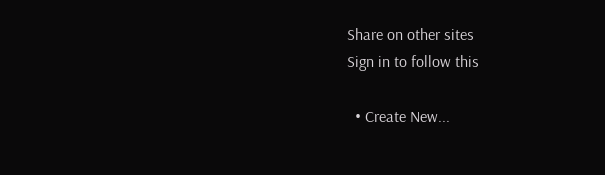Share on other sites
Sign in to follow this

  • Create New...